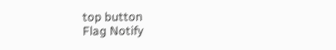top button
Flag Notify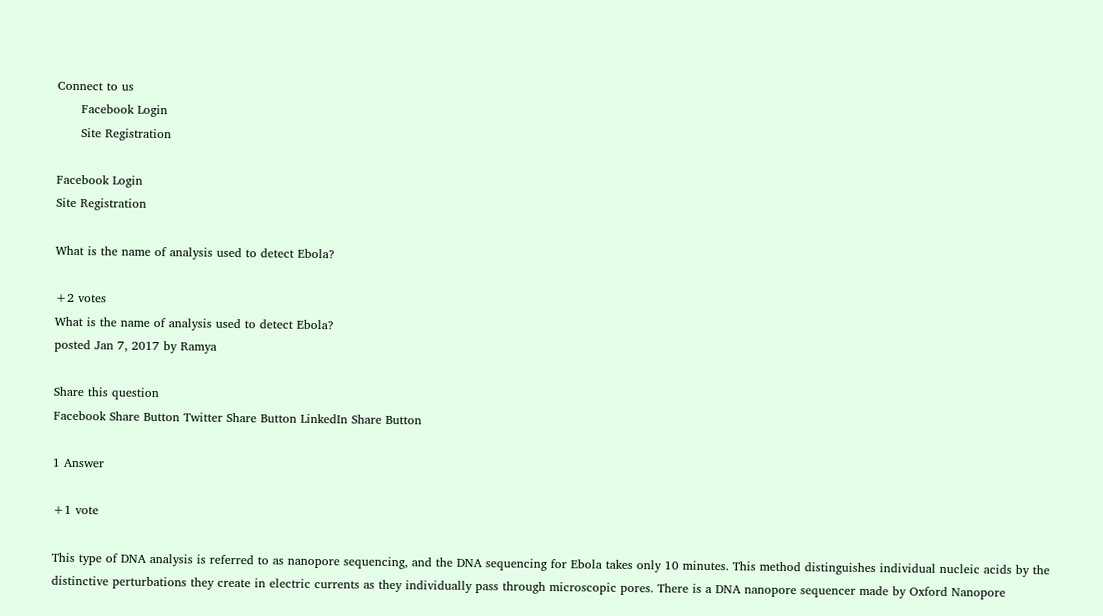Connect to us
      Facebook Login
      Site Registration

Facebook Login
Site Registration

What is the name of analysis used to detect Ebola?

+2 votes
What is the name of analysis used to detect Ebola?
posted Jan 7, 2017 by Ramya

Share this question
Facebook Share Button Twitter Share Button LinkedIn Share Button

1 Answer

+1 vote

This type of DNA analysis is referred to as nanopore sequencing, and the DNA sequencing for Ebola takes only 10 minutes. This method distinguishes individual nucleic acids by the distinctive perturbations they create in electric currents as they individually pass through microscopic pores. There is a DNA nanopore sequencer made by Oxford Nanopore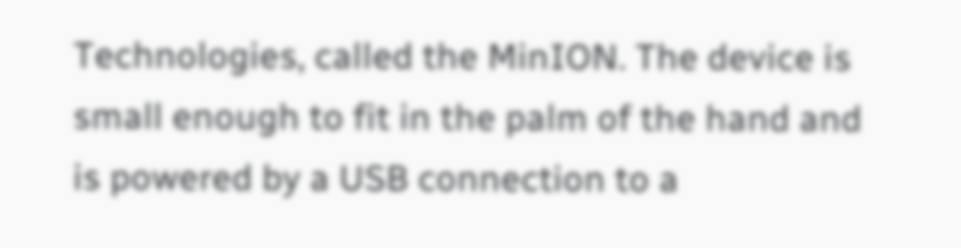Technologies, called the MinION. The device is small enough to fit in the palm of the hand and is powered by a USB connection to a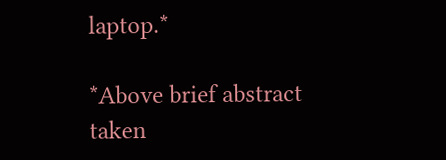laptop.*

*Above brief abstract taken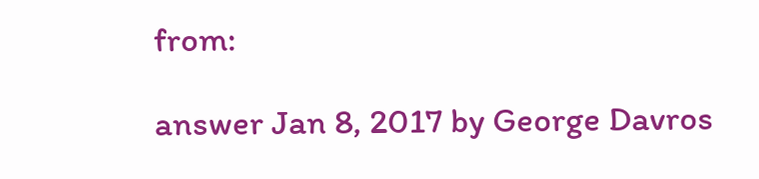from:

answer Jan 8, 2017 by George Davros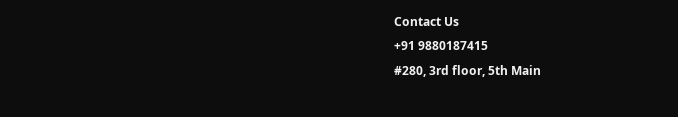Contact Us
+91 9880187415
#280, 3rd floor, 5th Main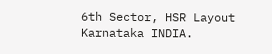6th Sector, HSR Layout
Karnataka INDIA.